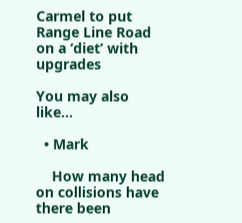Carmel to put Range Line Road on a ‘diet’ with upgrades

You may also like...

  • Mark

    How many head on collisions have there been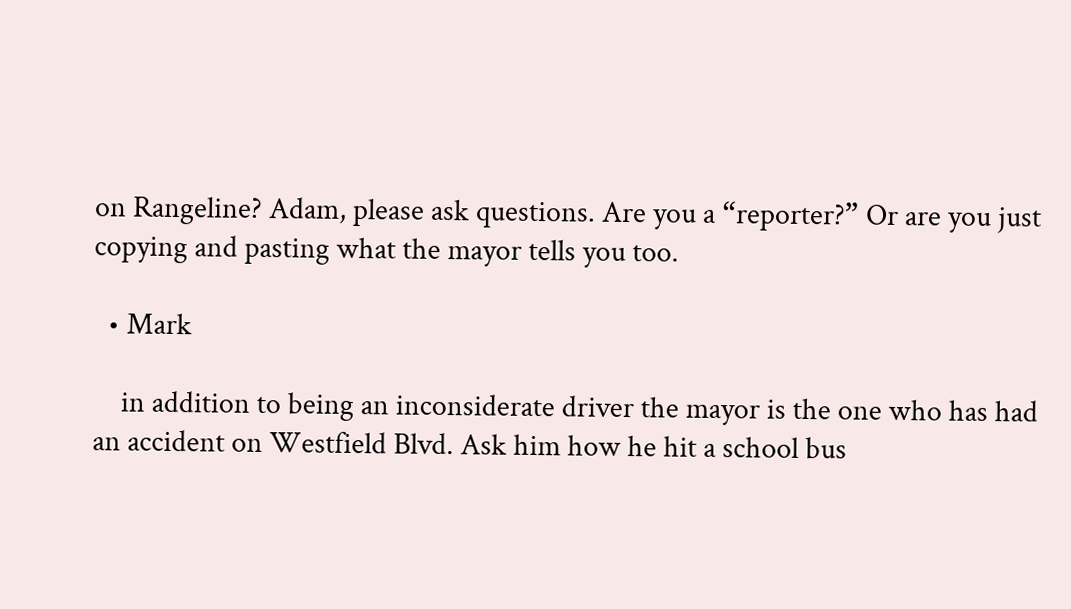on Rangeline? Adam, please ask questions. Are you a “reporter?” Or are you just copying and pasting what the mayor tells you too.

  • Mark

    in addition to being an inconsiderate driver the mayor is the one who has had an accident on Westfield Blvd. Ask him how he hit a school bus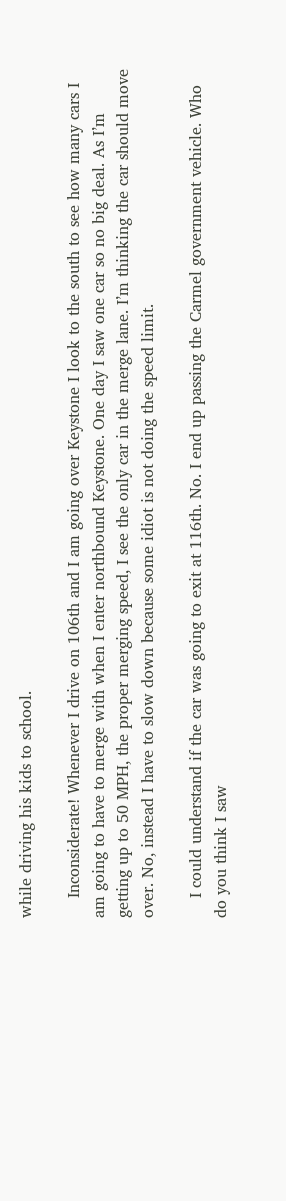while driving his kids to school.

    Inconsiderate! Whenever I drive on 106th and I am going over Keystone I look to the south to see how many cars I am going to have to merge with when I enter northbound Keystone. One day I saw one car so no big deal. As I’m getting up to 50 MPH, the proper merging speed, I see the only car in the merge lane. I’m thinking the car should move over. No, instead I have to slow down because some idiot is not doing the speed limit.

    I could understand if the car was going to exit at 116th. No. I end up passing the Carmel government vehicle. Who do you think I saw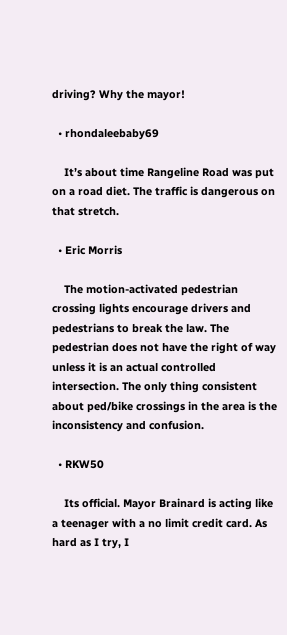driving? Why the mayor!

  • rhondaleebaby69

    It’s about time Rangeline Road was put on a road diet. The traffic is dangerous on that stretch.

  • Eric Morris

    The motion-activated pedestrian crossing lights encourage drivers and pedestrians to break the law. The pedestrian does not have the right of way unless it is an actual controlled intersection. The only thing consistent about ped/bike crossings in the area is the inconsistency and confusion.

  • RKW50

    Its official. Mayor Brainard is acting like a teenager with a no limit credit card. As hard as I try, I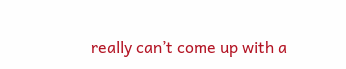really can’t come up with a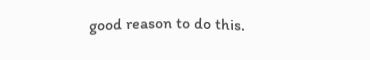good reason to do this.